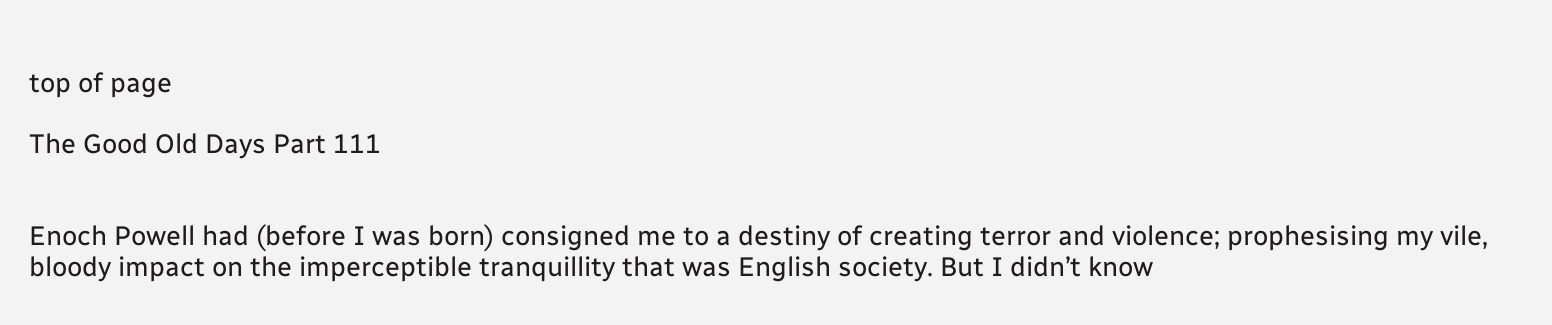top of page

The Good Old Days Part 111


Enoch Powell had (before I was born) consigned me to a destiny of creating terror and violence; prophesising my vile, bloody impact on the imperceptible tranquillity that was English society. But I didn’t know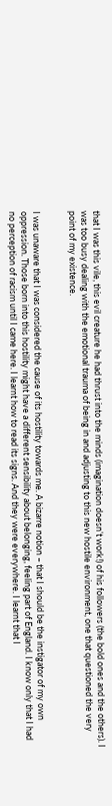that I was this vile, this evil creature he had thrust into the minds (imagination doesn’t work!) of his followers (the bold ones and the others). I was too busy dealing with the emotional trauma of being in and adjusting to this new hostile environment, one that questioned the very point of my existence.


I was unaware that I was considered the cause of its hostility towards me. A bizarre notion – that I should be the instigator of my own oppression. Those born into this hostility might have a different sensibility about belonging, feeling part of England. I know only that I had no perception of racism until I came here. I learnt how to read its signs. And they were everywhere. I learnt that I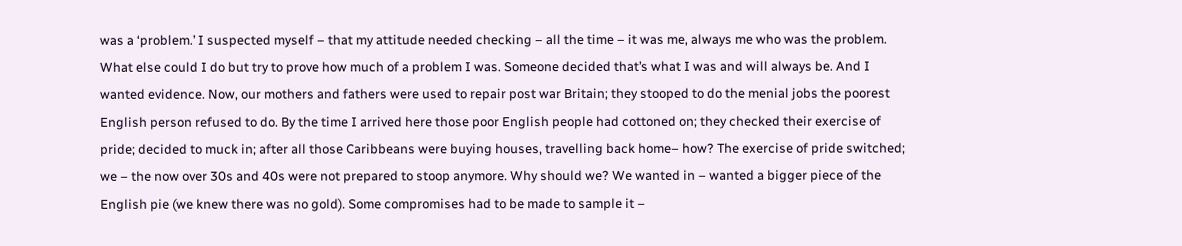was a ‘problem.’ I suspected myself – that my attitude needed checking – all the time – it was me, always me who was the problem. What else could I do but try to prove how much of a problem I was. Someone decided that’s what I was and will always be. And I wanted evidence. Now, our mothers and fathers were used to repair post war Britain; they stooped to do the menial jobs the poorest English person refused to do. By the time I arrived here those poor English people had cottoned on; they checked their exercise of pride; decided to muck in; after all those Caribbeans were buying houses, travelling back home– how? The exercise of pride switched; we – the now over 30s and 40s were not prepared to stoop anymore. Why should we? We wanted in – wanted a bigger piece of the English pie (we knew there was no gold). Some compromises had to be made to sample it –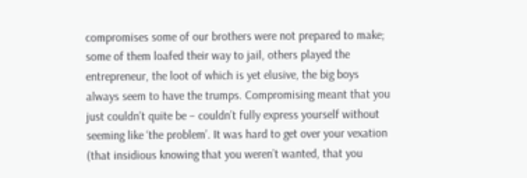compromises some of our brothers were not prepared to make; some of them loafed their way to jail, others played the entrepreneur, the loot of which is yet elusive, the big boys always seem to have the trumps. Compromising meant that you just couldn’t quite be – couldn’t fully express yourself without seeming like ‘the problem’. It was hard to get over your vexation (that insidious knowing that you weren’t wanted, that you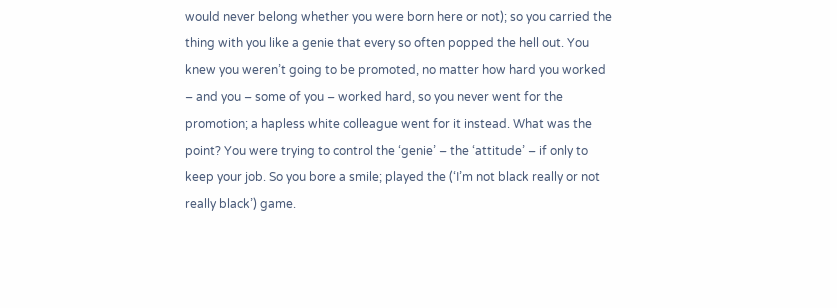would never belong whether you were born here or not); so you carried the thing with you like a genie that every so often popped the hell out. You knew you weren’t going to be promoted, no matter how hard you worked – and you – some of you – worked hard, so you never went for the promotion; a hapless white colleague went for it instead. What was the point? You were trying to control the ‘genie’ – the ‘attitude’ – if only to keep your job. So you bore a smile; played the (‘I’m not black really or not really black’) game.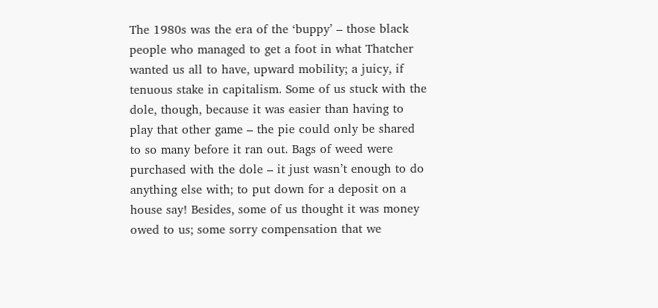The 1980s was the era of the ‘buppy’ – those black people who managed to get a foot in what Thatcher wanted us all to have, upward mobility; a juicy, if tenuous stake in capitalism. Some of us stuck with the dole, though, because it was easier than having to play that other game – the pie could only be shared to so many before it ran out. Bags of weed were purchased with the dole – it just wasn’t enough to do anything else with; to put down for a deposit on a house say! Besides, some of us thought it was money owed to us; some sorry compensation that we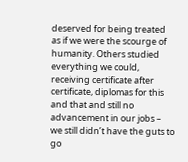deserved for being treated as if we were the scourge of humanity. Others studied everything we could, receiving certificate after certificate, diplomas for this and that and still no advancement in our jobs – we still didn’t have the guts to go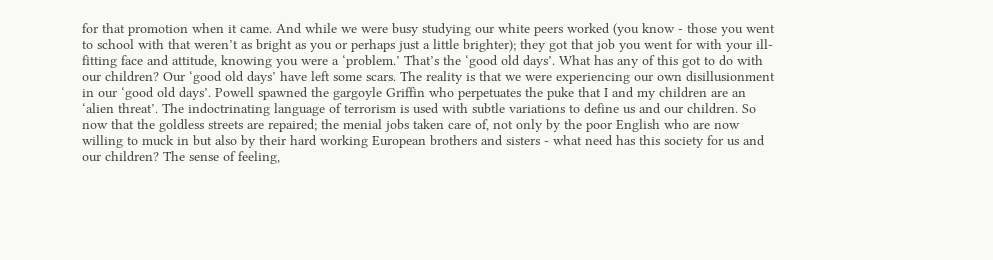for that promotion when it came. And while we were busy studying our white peers worked (you know - those you went to school with that weren’t as bright as you or perhaps just a little brighter); they got that job you went for with your ill-fitting face and attitude, knowing you were a ‘problem.’ That’s the ‘good old days’. What has any of this got to do with our children? Our ‘good old days’ have left some scars. The reality is that we were experiencing our own disillusionment in our ‘good old days’. Powell spawned the gargoyle Griffin who perpetuates the puke that I and my children are an ‘alien threat’. The indoctrinating language of terrorism is used with subtle variations to define us and our children. So now that the goldless streets are repaired; the menial jobs taken care of, not only by the poor English who are now willing to muck in but also by their hard working European brothers and sisters - what need has this society for us and our children? The sense of feeling,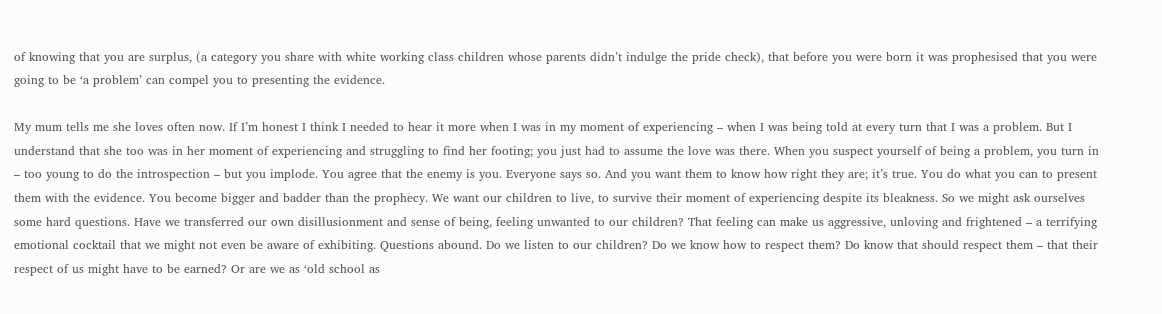of knowing that you are surplus, (a category you share with white working class children whose parents didn’t indulge the pride check), that before you were born it was prophesised that you were going to be ‘a problem’ can compel you to presenting the evidence.

My mum tells me she loves often now. If I’m honest I think I needed to hear it more when I was in my moment of experiencing – when I was being told at every turn that I was a problem. But I understand that she too was in her moment of experiencing and struggling to find her footing; you just had to assume the love was there. When you suspect yourself of being a problem, you turn in – too young to do the introspection – but you implode. You agree that the enemy is you. Everyone says so. And you want them to know how right they are; it’s true. You do what you can to present them with the evidence. You become bigger and badder than the prophecy. We want our children to live, to survive their moment of experiencing despite its bleakness. So we might ask ourselves some hard questions. Have we transferred our own disillusionment and sense of being, feeling unwanted to our children? That feeling can make us aggressive, unloving and frightened – a terrifying emotional cocktail that we might not even be aware of exhibiting. Questions abound. Do we listen to our children? Do we know how to respect them? Do know that should respect them – that their respect of us might have to be earned? Or are we as ‘old school as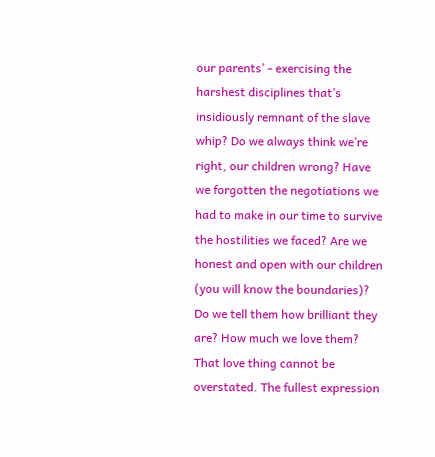our parents’ - exercising the harshest disciplines that’s insidiously remnant of the slave whip? Do we always think we’re right, our children wrong? Have we forgotten the negotiations we had to make in our time to survive the hostilities we faced? Are we honest and open with our children (you will know the boundaries)? Do we tell them how brilliant they are? How much we love them? That love thing cannot be overstated. The fullest expression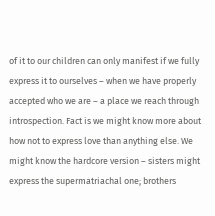of it to our children can only manifest if we fully express it to ourselves – when we have properly accepted who we are – a place we reach through introspection. Fact is we might know more about how not to express love than anything else. We might know the hardcore version – sisters might express the supermatriachal one; brothers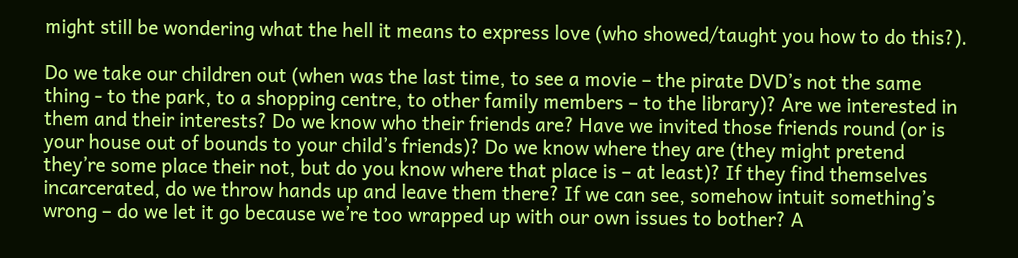might still be wondering what the hell it means to express love (who showed/taught you how to do this?).

Do we take our children out (when was the last time, to see a movie – the pirate DVD’s not the same thing - to the park, to a shopping centre, to other family members – to the library)? Are we interested in them and their interests? Do we know who their friends are? Have we invited those friends round (or is your house out of bounds to your child’s friends)? Do we know where they are (they might pretend they’re some place their not, but do you know where that place is – at least)? If they find themselves incarcerated, do we throw hands up and leave them there? If we can see, somehow intuit something’s wrong – do we let it go because we’re too wrapped up with our own issues to bother? A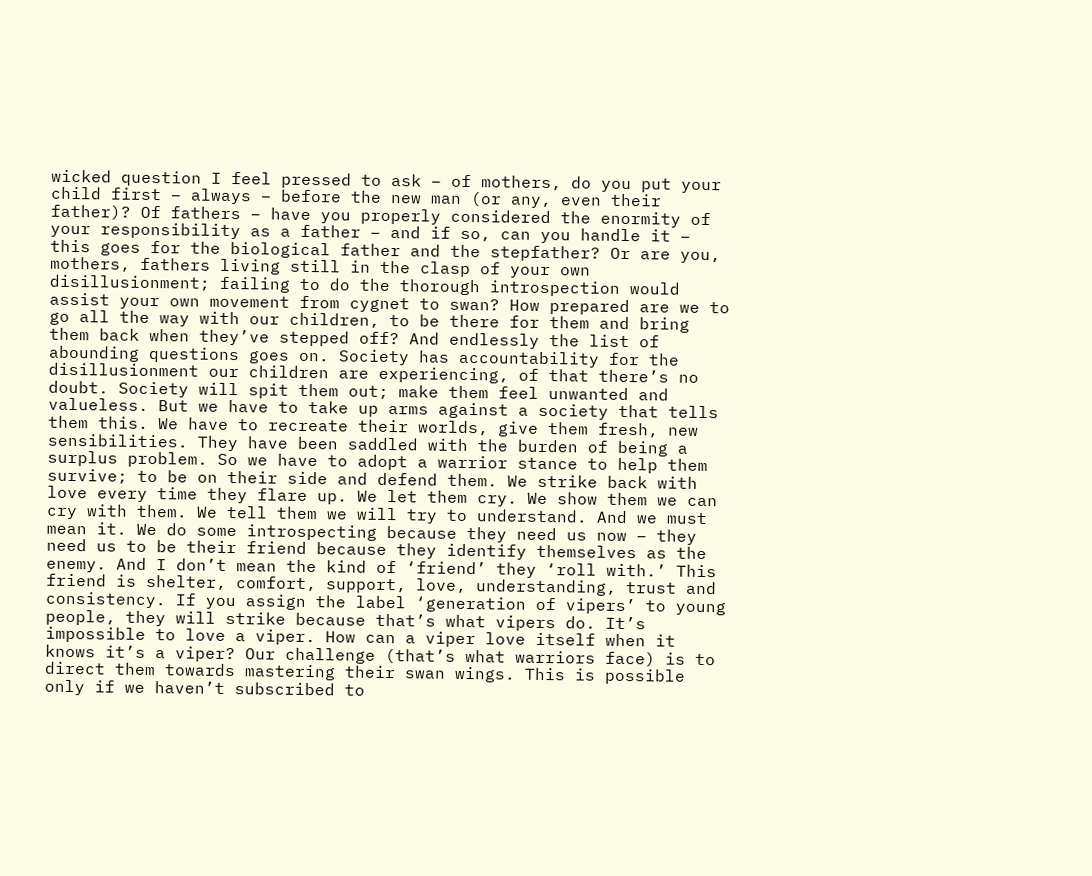wicked question I feel pressed to ask – of mothers, do you put your child first – always – before the new man (or any, even their father)? Of fathers – have you properly considered the enormity of your responsibility as a father – and if so, can you handle it – this goes for the biological father and the stepfather? Or are you, mothers, fathers living still in the clasp of your own disillusionment; failing to do the thorough introspection would assist your own movement from cygnet to swan? How prepared are we to go all the way with our children, to be there for them and bring them back when they’ve stepped off? And endlessly the list of abounding questions goes on. Society has accountability for the disillusionment our children are experiencing, of that there’s no doubt. Society will spit them out; make them feel unwanted and valueless. But we have to take up arms against a society that tells them this. We have to recreate their worlds, give them fresh, new sensibilities. They have been saddled with the burden of being a surplus problem. So we have to adopt a warrior stance to help them survive; to be on their side and defend them. We strike back with love every time they flare up. We let them cry. We show them we can cry with them. We tell them we will try to understand. And we must mean it. We do some introspecting because they need us now – they need us to be their friend because they identify themselves as the enemy. And I don’t mean the kind of ‘friend’ they ‘roll with.’ This friend is shelter, comfort, support, love, understanding, trust and consistency. If you assign the label ‘generation of vipers’ to young people, they will strike because that’s what vipers do. It’s impossible to love a viper. How can a viper love itself when it knows it’s a viper? Our challenge (that’s what warriors face) is to direct them towards mastering their swan wings. This is possible only if we haven’t subscribed to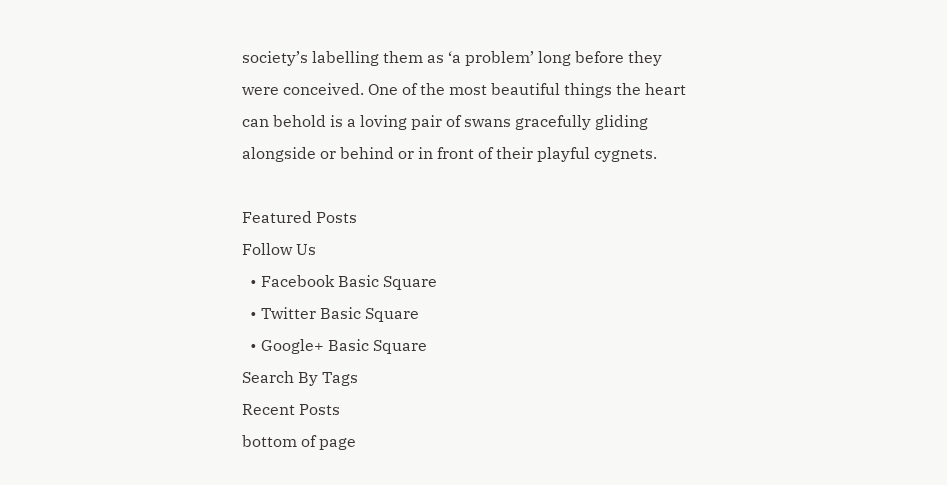society’s labelling them as ‘a problem’ long before they were conceived. One of the most beautiful things the heart can behold is a loving pair of swans gracefully gliding alongside or behind or in front of their playful cygnets.

Featured Posts
Follow Us
  • Facebook Basic Square
  • Twitter Basic Square
  • Google+ Basic Square
Search By Tags
Recent Posts
bottom of page